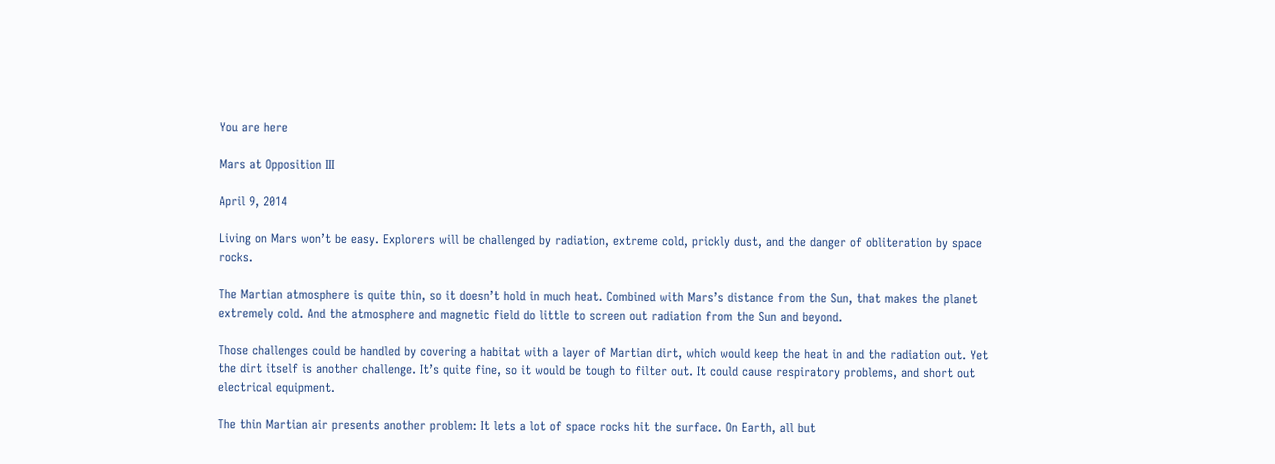You are here

Mars at Opposition III

April 9, 2014

Living on Mars won’t be easy. Explorers will be challenged by radiation, extreme cold, prickly dust, and the danger of obliteration by space rocks.

The Martian atmosphere is quite thin, so it doesn’t hold in much heat. Combined with Mars’s distance from the Sun, that makes the planet extremely cold. And the atmosphere and magnetic field do little to screen out radiation from the Sun and beyond.

Those challenges could be handled by covering a habitat with a layer of Martian dirt, which would keep the heat in and the radiation out. Yet the dirt itself is another challenge. It’s quite fine, so it would be tough to filter out. It could cause respiratory problems, and short out electrical equipment.

The thin Martian air presents another problem: It lets a lot of space rocks hit the surface. On Earth, all but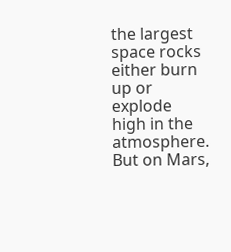the largest space rocks either burn up or explode high in the atmosphere. But on Mars,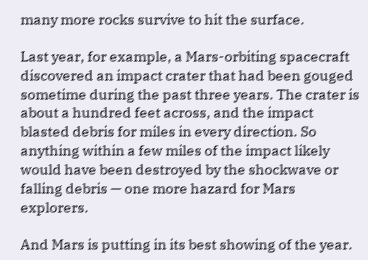many more rocks survive to hit the surface.

Last year, for example, a Mars-orbiting spacecraft discovered an impact crater that had been gouged sometime during the past three years. The crater is about a hundred feet across, and the impact blasted debris for miles in every direction. So anything within a few miles of the impact likely would have been destroyed by the shockwave or falling debris — one more hazard for Mars explorers.

And Mars is putting in its best showing of the year.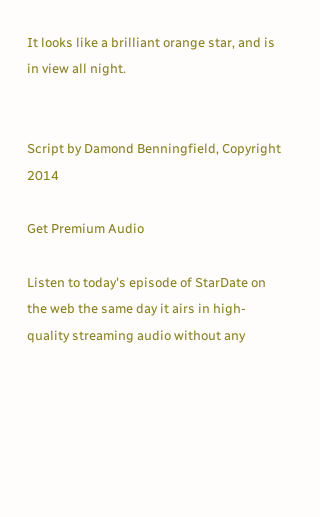It looks like a brilliant orange star, and is in view all night.


Script by Damond Benningfield, Copyright 2014

Get Premium Audio

Listen to today's episode of StarDate on the web the same day it airs in high-quality streaming audio without any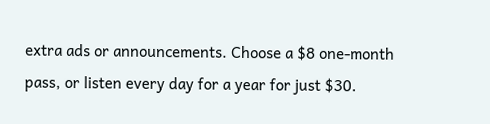extra ads or announcements. Choose a $8 one-month pass, or listen every day for a year for just $30.